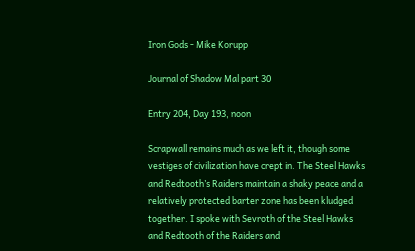Iron Gods - Mike Korupp

Journal of Shadow Mal part 30

Entry 204, Day 193, noon

Scrapwall remains much as we left it, though some vestiges of civilization have crept in. The Steel Hawks and Redtooth’s Raiders maintain a shaky peace and a relatively protected barter zone has been kludged together. I spoke with Sevroth of the Steel Hawks and Redtooth of the Raiders and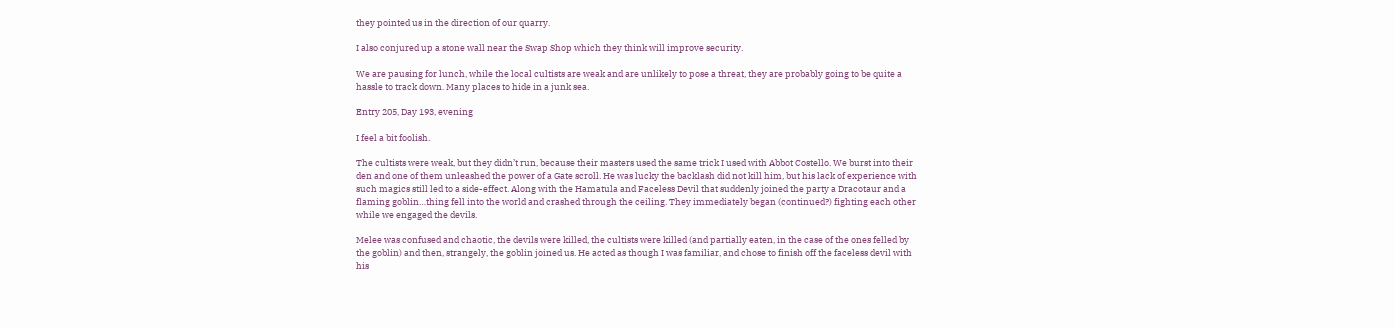they pointed us in the direction of our quarry.

I also conjured up a stone wall near the Swap Shop which they think will improve security.

We are pausing for lunch, while the local cultists are weak and are unlikely to pose a threat, they are probably going to be quite a hassle to track down. Many places to hide in a junk sea.

Entry 205, Day 193, evening

I feel a bit foolish.

The cultists were weak, but they didn’t run, because their masters used the same trick I used with Abbot Costello. We burst into their den and one of them unleashed the power of a Gate scroll. He was lucky the backlash did not kill him, but his lack of experience with such magics still led to a side-effect. Along with the Hamatula and Faceless Devil that suddenly joined the party a Dracotaur and a flaming goblin…thing fell into the world and crashed through the ceiling. They immediately began (continued?) fighting each other while we engaged the devils.

Melee was confused and chaotic, the devils were killed, the cultists were killed (and partially eaten, in the case of the ones felled by the goblin) and then, strangely, the goblin joined us. He acted as though I was familiar, and chose to finish off the faceless devil with his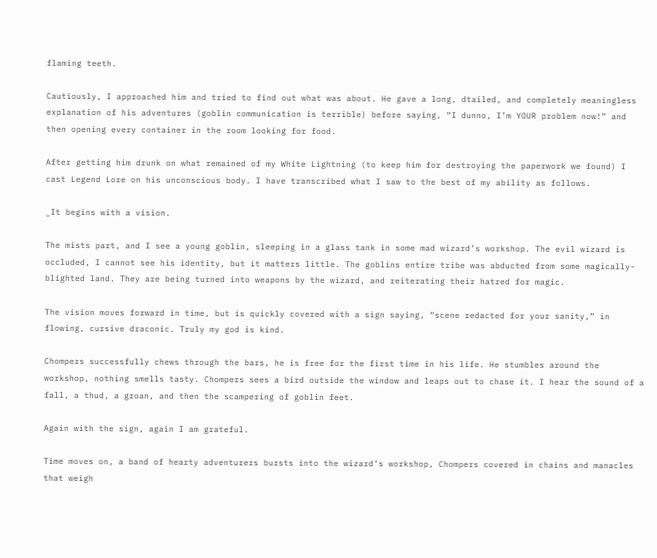flaming teeth.

Cautiously, I approached him and tried to find out what was about. He gave a long, dtailed, and completely meaningless explanation of his adventures (goblin communication is terrible) before saying, “I dunno, I’m YOUR problem now!” and then opening every container in the room looking for food.

After getting him drunk on what remained of my White Lightning (to keep him for destroying the paperwork we found) I cast Legend Lore on his unconscious body. I have transcribed what I saw to the best of my ability as follows.

_It begins with a vision.

The mists part, and I see a young goblin, sleeping in a glass tank in some mad wizard’s workshop. The evil wizard is occluded, I cannot see his identity, but it matters little. The goblins entire tribe was abducted from some magically-blighted land. They are being turned into weapons by the wizard, and reiterating their hatred for magic.

The vision moves forward in time, but is quickly covered with a sign saying, “scene redacted for your sanity,” in flowing, cursive draconic. Truly my god is kind.

Chompers successfully chews through the bars, he is free for the first time in his life. He stumbles around the workshop, nothing smells tasty. Chompers sees a bird outside the window and leaps out to chase it. I hear the sound of a fall, a thud, a groan, and then the scampering of goblin feet.

Again with the sign, again I am grateful.

Time moves on, a band of hearty adventurers bursts into the wizard’s workshop, Chompers covered in chains and manacles that weigh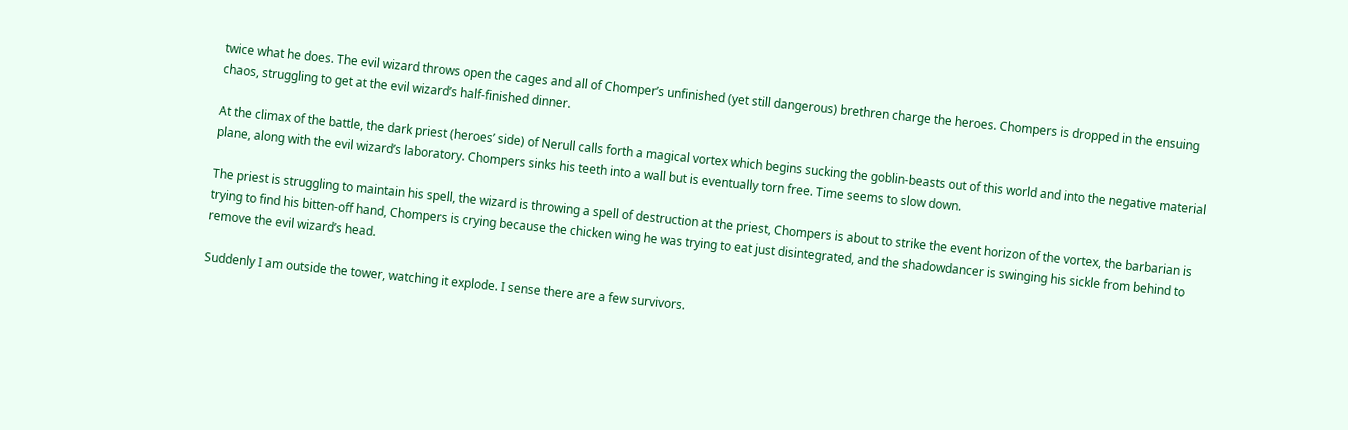twice what he does. The evil wizard throws open the cages and all of Chomper’s unfinished (yet still dangerous) brethren charge the heroes. Chompers is dropped in the ensuing chaos, struggling to get at the evil wizard’s half-finished dinner.

At the climax of the battle, the dark priest (heroes’ side) of Nerull calls forth a magical vortex which begins sucking the goblin-beasts out of this world and into the negative material plane, along with the evil wizard’s laboratory. Chompers sinks his teeth into a wall but is eventually torn free. Time seems to slow down.

The priest is struggling to maintain his spell, the wizard is throwing a spell of destruction at the priest, Chompers is about to strike the event horizon of the vortex, the barbarian is trying to find his bitten-off hand, Chompers is crying because the chicken wing he was trying to eat just disintegrated, and the shadowdancer is swinging his sickle from behind to remove the evil wizard’s head.

Suddenly I am outside the tower, watching it explode. I sense there are a few survivors.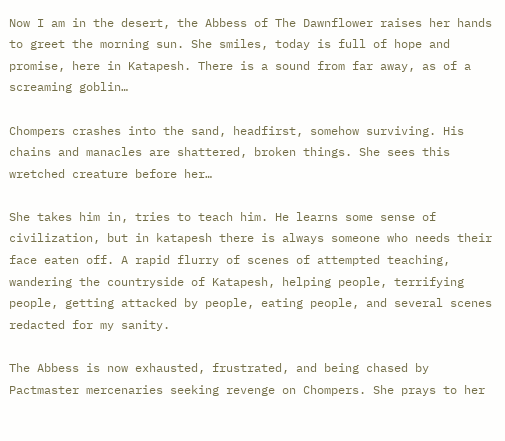Now I am in the desert, the Abbess of The Dawnflower raises her hands to greet the morning sun. She smiles, today is full of hope and promise, here in Katapesh. There is a sound from far away, as of a screaming goblin…

Chompers crashes into the sand, headfirst, somehow surviving. His chains and manacles are shattered, broken things. She sees this wretched creature before her…

She takes him in, tries to teach him. He learns some sense of civilization, but in katapesh there is always someone who needs their face eaten off. A rapid flurry of scenes of attempted teaching, wandering the countryside of Katapesh, helping people, terrifying people, getting attacked by people, eating people, and several scenes redacted for my sanity.

The Abbess is now exhausted, frustrated, and being chased by Pactmaster mercenaries seeking revenge on Chompers. She prays to her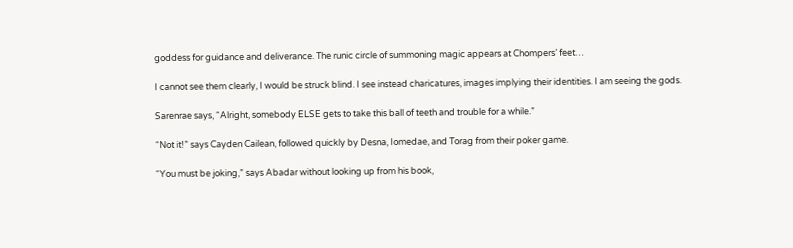goddess for guidance and deliverance. The runic circle of summoning magic appears at Chompers’ feet…

I cannot see them clearly, I would be struck blind. I see instead charicatures, images implying their identities. I am seeing the gods.

Sarenrae says, “Alright, somebody ELSE gets to take this ball of teeth and trouble for a while.”

“Not it!” says Cayden Cailean, followed quickly by Desna, Iomedae, and Torag from their poker game.

“You must be joking,” says Abadar without looking up from his book,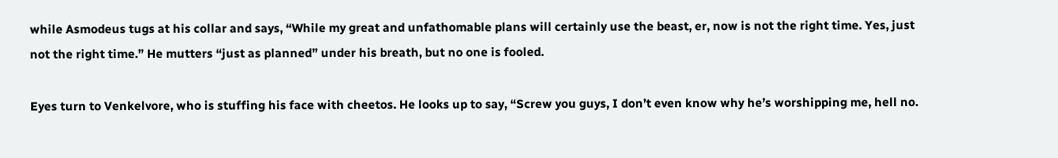while Asmodeus tugs at his collar and says, “While my great and unfathomable plans will certainly use the beast, er, now is not the right time. Yes, just not the right time.” He mutters “just as planned” under his breath, but no one is fooled.

Eyes turn to Venkelvore, who is stuffing his face with cheetos. He looks up to say, “Screw you guys, I don’t even know why he’s worshipping me, hell no.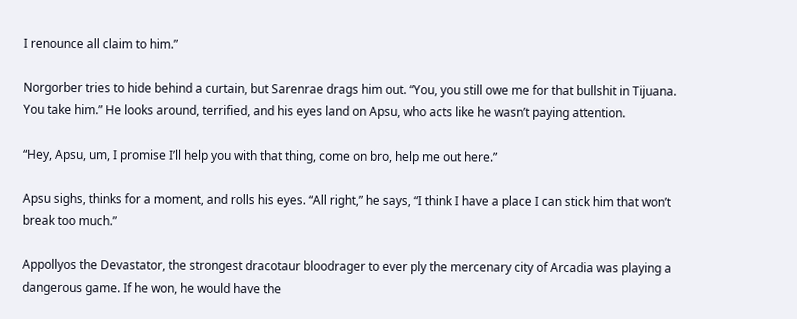I renounce all claim to him.”

Norgorber tries to hide behind a curtain, but Sarenrae drags him out. “You, you still owe me for that bullshit in Tijuana. You take him.” He looks around, terrified, and his eyes land on Apsu, who acts like he wasn’t paying attention.

“Hey, Apsu, um, I promise I’ll help you with that thing, come on bro, help me out here.”

Apsu sighs, thinks for a moment, and rolls his eyes. “All right,” he says, “I think I have a place I can stick him that won’t break too much.”

Appollyos the Devastator, the strongest dracotaur bloodrager to ever ply the mercenary city of Arcadia was playing a dangerous game. If he won, he would have the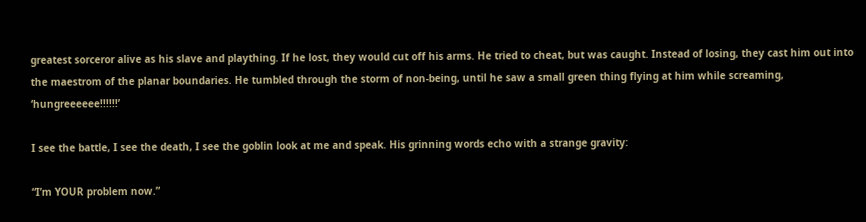greatest sorceror alive as his slave and plaything. If he lost, they would cut off his arms. He tried to cheat, but was caught. Instead of losing, they cast him out into the maestrom of the planar boundaries. He tumbled through the storm of non-being, until he saw a small green thing flying at him while screaming, ‘hungreeeeee!!!!!!’

I see the battle, I see the death, I see the goblin look at me and speak. His grinning words echo with a strange gravity:

“I’m YOUR problem now.”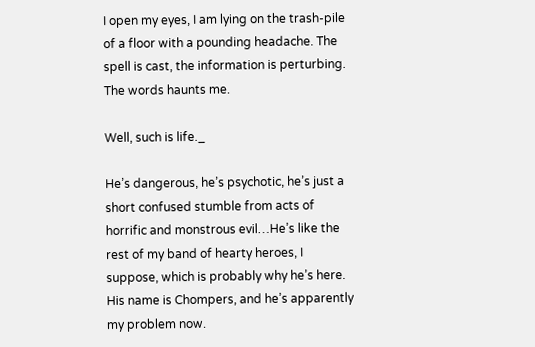I open my eyes, I am lying on the trash-pile of a floor with a pounding headache. The spell is cast, the information is perturbing. The words haunts me.

Well, such is life._

He’s dangerous, he’s psychotic, he’s just a short confused stumble from acts of horrific and monstrous evil…He’s like the rest of my band of hearty heroes, I suppose, which is probably why he’s here. His name is Chompers, and he’s apparently my problem now.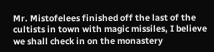Mr. Mistofelees finished off the last of the cultists in town with magic missiles, I believe we shall check in on the monastery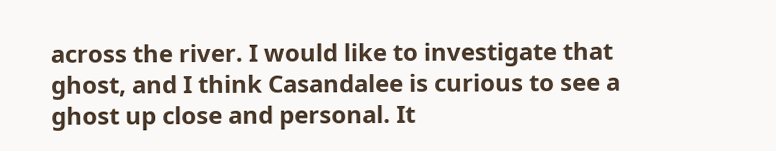across the river. I would like to investigate that ghost, and I think Casandalee is curious to see a ghost up close and personal. It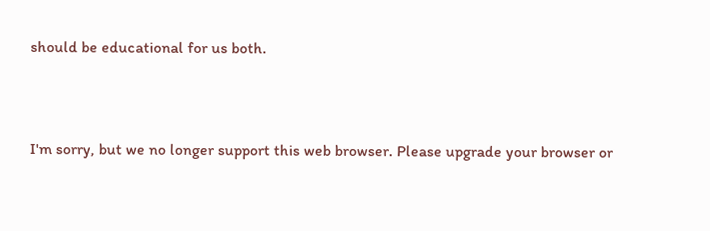should be educational for us both.



I'm sorry, but we no longer support this web browser. Please upgrade your browser or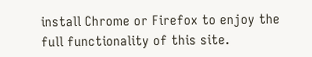install Chrome or Firefox to enjoy the full functionality of this site.